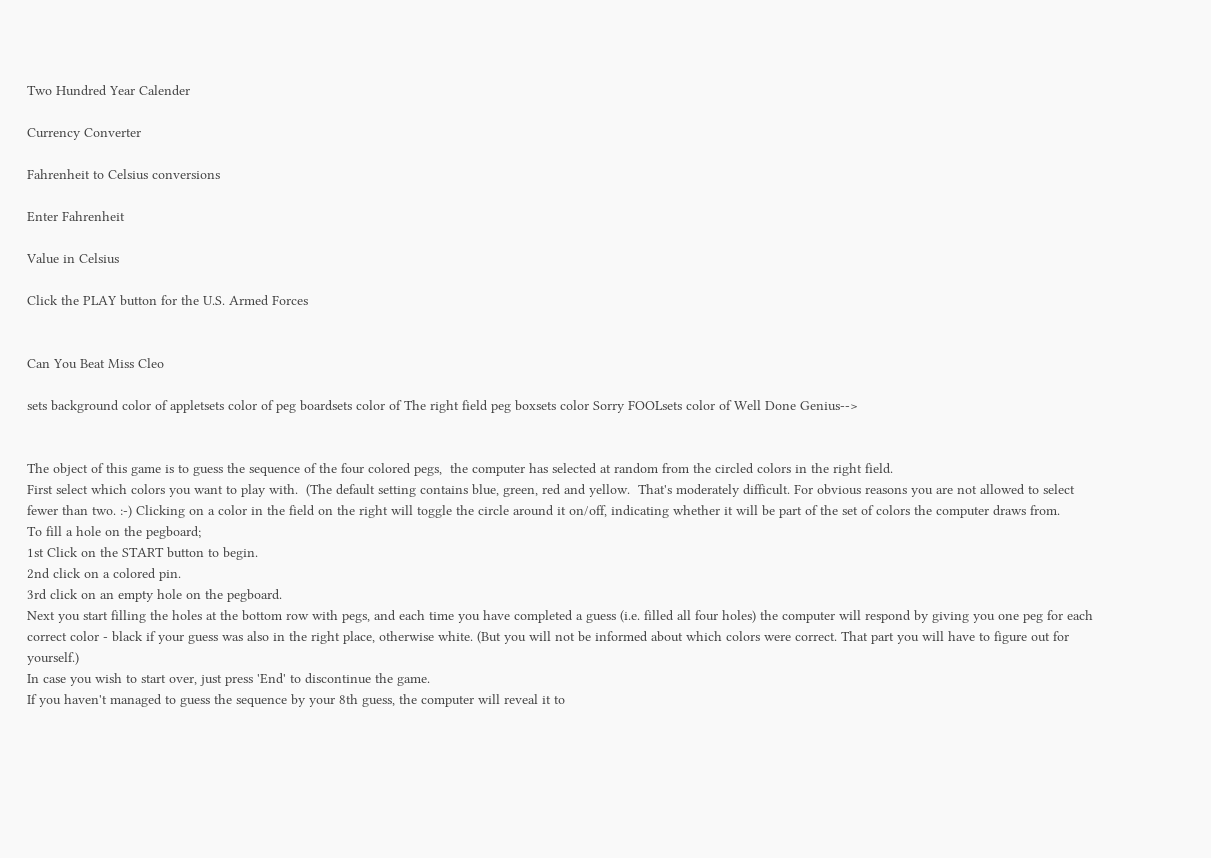Two Hundred Year Calender

Currency Converter

Fahrenheit to Celsius conversions

Enter Fahrenheit

Value in Celsius

Click the PLAY button for the U.S. Armed Forces


Can You Beat Miss Cleo

sets background color of appletsets color of peg boardsets color of The right field peg boxsets color Sorry FOOLsets color of Well Done Genius-->


The object of this game is to guess the sequence of the four colored pegs,  the computer has selected at random from the circled colors in the right field.
First select which colors you want to play with.  (The default setting contains blue, green, red and yellow.  That's moderately difficult. For obvious reasons you are not allowed to select fewer than two. :-) Clicking on a color in the field on the right will toggle the circle around it on/off, indicating whether it will be part of the set of colors the computer draws from.
To fill a hole on the pegboard;
1st Click on the START button to begin.
2nd click on a colored pin.
3rd click on an empty hole on the pegboard.
Next you start filling the holes at the bottom row with pegs, and each time you have completed a guess (i.e. filled all four holes) the computer will respond by giving you one peg for each correct color - black if your guess was also in the right place, otherwise white. (But you will not be informed about which colors were correct. That part you will have to figure out for yourself.)
In case you wish to start over, just press 'End' to discontinue the game.
If you haven't managed to guess the sequence by your 8th guess, the computer will reveal it to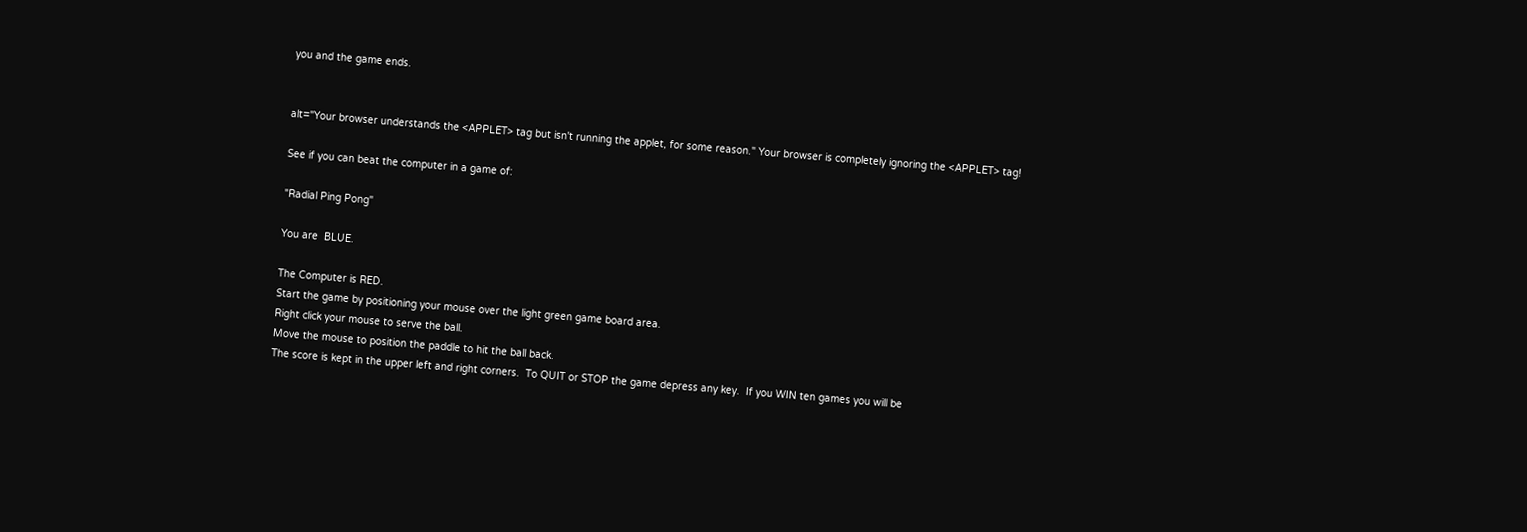you and the game ends.


alt="Your browser understands the <APPLET> tag but isn't running the applet, for some reason." Your browser is completely ignoring the <APPLET> tag!

See if you can beat the computer in a game of:

"Radial Ping Pong"

You are  BLUE.

The Computer is RED.
Start the game by positioning your mouse over the light green game board area.
Right click your mouse to serve the ball.
Move the mouse to position the paddle to hit the ball back.
The score is kept in the upper left and right corners.  To QUIT or STOP the game depress any key.  If you WIN ten games you will be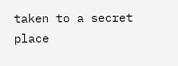taken to a secret place